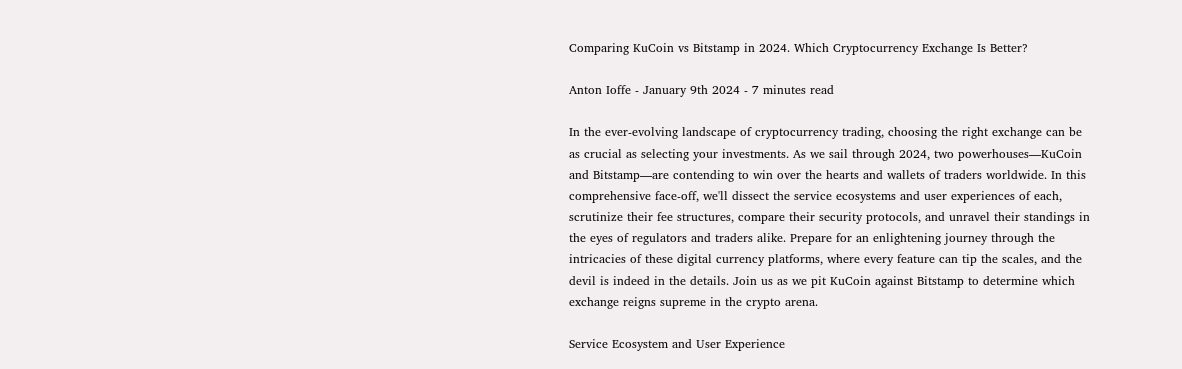Comparing KuCoin vs Bitstamp in 2024. Which Cryptocurrency Exchange Is Better?

Anton Ioffe - January 9th 2024 - 7 minutes read

In the ever-evolving landscape of cryptocurrency trading, choosing the right exchange can be as crucial as selecting your investments. As we sail through 2024, two powerhouses—KuCoin and Bitstamp—are contending to win over the hearts and wallets of traders worldwide. In this comprehensive face-off, we'll dissect the service ecosystems and user experiences of each, scrutinize their fee structures, compare their security protocols, and unravel their standings in the eyes of regulators and traders alike. Prepare for an enlightening journey through the intricacies of these digital currency platforms, where every feature can tip the scales, and the devil is indeed in the details. Join us as we pit KuCoin against Bitstamp to determine which exchange reigns supreme in the crypto arena.

Service Ecosystem and User Experience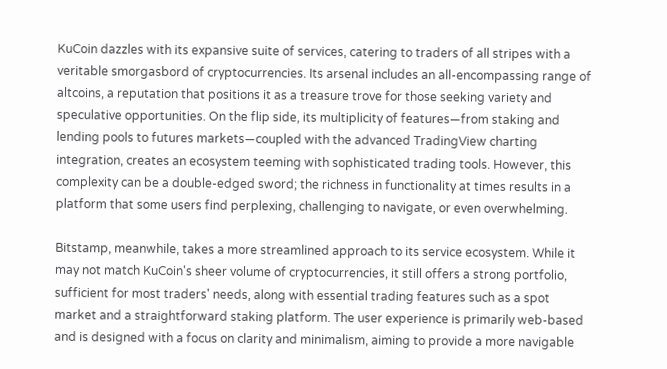KuCoin dazzles with its expansive suite of services, catering to traders of all stripes with a veritable smorgasbord of cryptocurrencies. Its arsenal includes an all-encompassing range of altcoins, a reputation that positions it as a treasure trove for those seeking variety and speculative opportunities. On the flip side, its multiplicity of features—from staking and lending pools to futures markets—coupled with the advanced TradingView charting integration, creates an ecosystem teeming with sophisticated trading tools. However, this complexity can be a double-edged sword; the richness in functionality at times results in a platform that some users find perplexing, challenging to navigate, or even overwhelming.

Bitstamp, meanwhile, takes a more streamlined approach to its service ecosystem. While it may not match KuCoin's sheer volume of cryptocurrencies, it still offers a strong portfolio, sufficient for most traders' needs, along with essential trading features such as a spot market and a straightforward staking platform. The user experience is primarily web-based and is designed with a focus on clarity and minimalism, aiming to provide a more navigable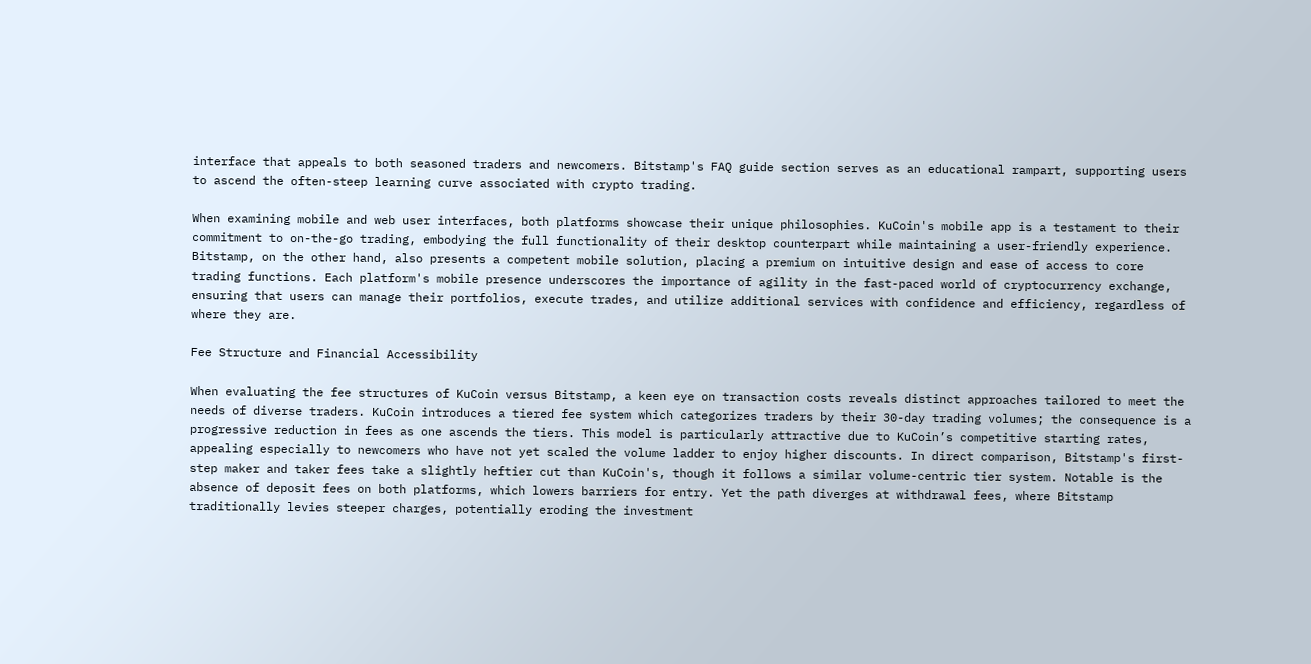interface that appeals to both seasoned traders and newcomers. Bitstamp's FAQ guide section serves as an educational rampart, supporting users to ascend the often-steep learning curve associated with crypto trading.

When examining mobile and web user interfaces, both platforms showcase their unique philosophies. KuCoin's mobile app is a testament to their commitment to on-the-go trading, embodying the full functionality of their desktop counterpart while maintaining a user-friendly experience. Bitstamp, on the other hand, also presents a competent mobile solution, placing a premium on intuitive design and ease of access to core trading functions. Each platform's mobile presence underscores the importance of agility in the fast-paced world of cryptocurrency exchange, ensuring that users can manage their portfolios, execute trades, and utilize additional services with confidence and efficiency, regardless of where they are.

Fee Structure and Financial Accessibility

When evaluating the fee structures of KuCoin versus Bitstamp, a keen eye on transaction costs reveals distinct approaches tailored to meet the needs of diverse traders. KuCoin introduces a tiered fee system which categorizes traders by their 30-day trading volumes; the consequence is a progressive reduction in fees as one ascends the tiers. This model is particularly attractive due to KuCoin’s competitive starting rates, appealing especially to newcomers who have not yet scaled the volume ladder to enjoy higher discounts. In direct comparison, Bitstamp's first-step maker and taker fees take a slightly heftier cut than KuCoin's, though it follows a similar volume-centric tier system. Notable is the absence of deposit fees on both platforms, which lowers barriers for entry. Yet the path diverges at withdrawal fees, where Bitstamp traditionally levies steeper charges, potentially eroding the investment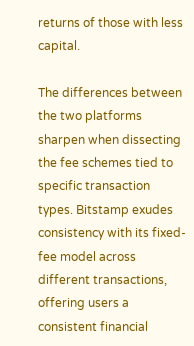returns of those with less capital.

The differences between the two platforms sharpen when dissecting the fee schemes tied to specific transaction types. Bitstamp exudes consistency with its fixed-fee model across different transactions, offering users a consistent financial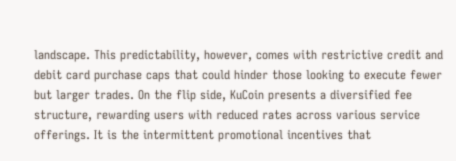landscape. This predictability, however, comes with restrictive credit and debit card purchase caps that could hinder those looking to execute fewer but larger trades. On the flip side, KuCoin presents a diversified fee structure, rewarding users with reduced rates across various service offerings. It is the intermittent promotional incentives that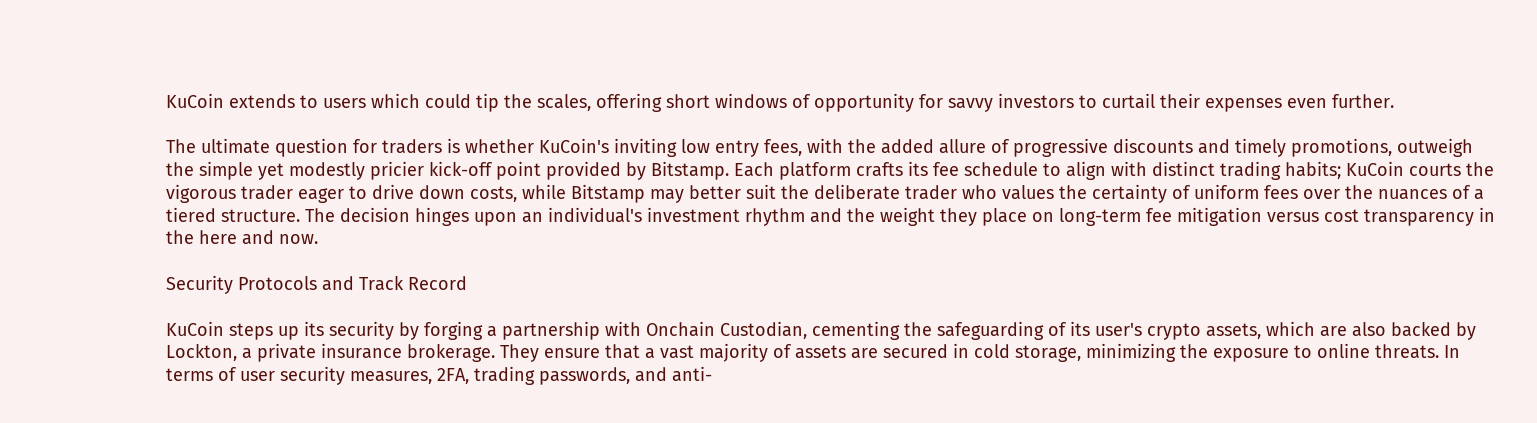KuCoin extends to users which could tip the scales, offering short windows of opportunity for savvy investors to curtail their expenses even further.

The ultimate question for traders is whether KuCoin's inviting low entry fees, with the added allure of progressive discounts and timely promotions, outweigh the simple yet modestly pricier kick-off point provided by Bitstamp. Each platform crafts its fee schedule to align with distinct trading habits; KuCoin courts the vigorous trader eager to drive down costs, while Bitstamp may better suit the deliberate trader who values the certainty of uniform fees over the nuances of a tiered structure. The decision hinges upon an individual's investment rhythm and the weight they place on long-term fee mitigation versus cost transparency in the here and now.

Security Protocols and Track Record

KuCoin steps up its security by forging a partnership with Onchain Custodian, cementing the safeguarding of its user's crypto assets, which are also backed by Lockton, a private insurance brokerage. They ensure that a vast majority of assets are secured in cold storage, minimizing the exposure to online threats. In terms of user security measures, 2FA, trading passwords, and anti-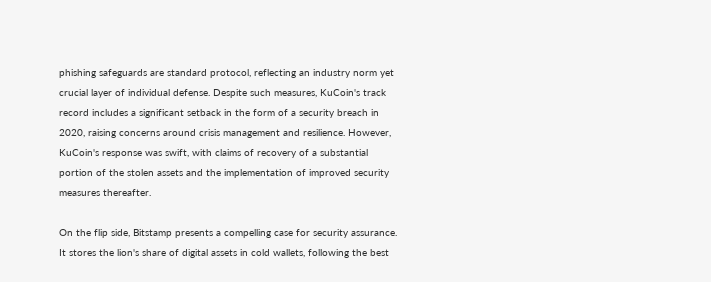phishing safeguards are standard protocol, reflecting an industry norm yet crucial layer of individual defense. Despite such measures, KuCoin's track record includes a significant setback in the form of a security breach in 2020, raising concerns around crisis management and resilience. However, KuCoin's response was swift, with claims of recovery of a substantial portion of the stolen assets and the implementation of improved security measures thereafter.

On the flip side, Bitstamp presents a compelling case for security assurance. It stores the lion's share of digital assets in cold wallets, following the best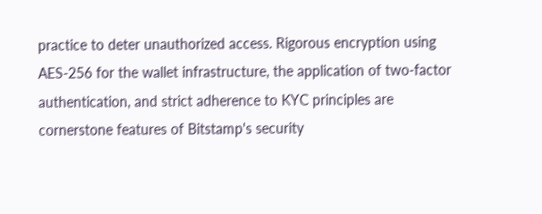practice to deter unauthorized access. Rigorous encryption using AES-256 for the wallet infrastructure, the application of two-factor authentication, and strict adherence to KYC principles are cornerstone features of Bitstamp's security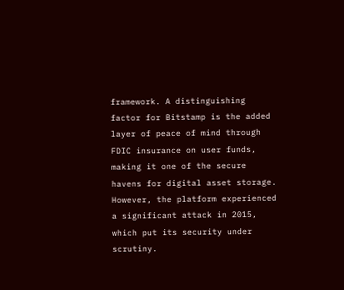framework. A distinguishing factor for Bitstamp is the added layer of peace of mind through FDIC insurance on user funds, making it one of the secure havens for digital asset storage. However, the platform experienced a significant attack in 2015, which put its security under scrutiny.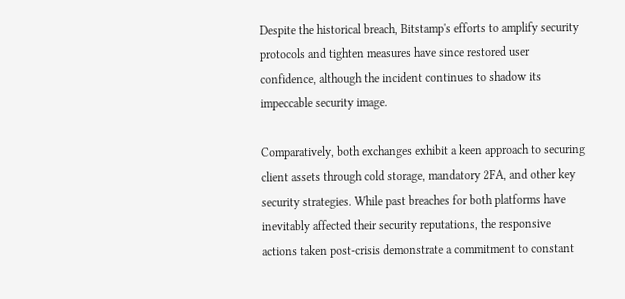Despite the historical breach, Bitstamp's efforts to amplify security protocols and tighten measures have since restored user confidence, although the incident continues to shadow its impeccable security image.

Comparatively, both exchanges exhibit a keen approach to securing client assets through cold storage, mandatory 2FA, and other key security strategies. While past breaches for both platforms have inevitably affected their security reputations, the responsive actions taken post-crisis demonstrate a commitment to constant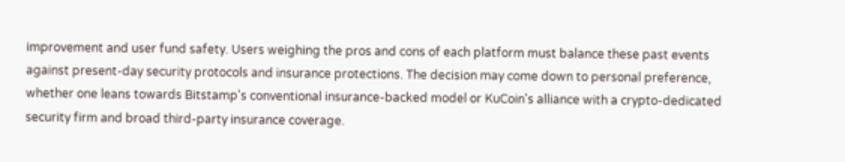improvement and user fund safety. Users weighing the pros and cons of each platform must balance these past events against present-day security protocols and insurance protections. The decision may come down to personal preference, whether one leans towards Bitstamp's conventional insurance-backed model or KuCoin's alliance with a crypto-dedicated security firm and broad third-party insurance coverage.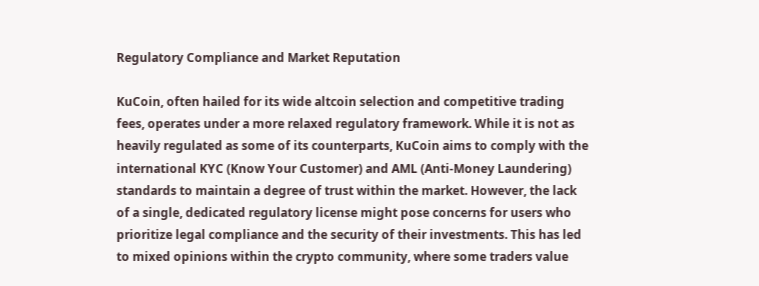Regulatory Compliance and Market Reputation

KuCoin, often hailed for its wide altcoin selection and competitive trading fees, operates under a more relaxed regulatory framework. While it is not as heavily regulated as some of its counterparts, KuCoin aims to comply with the international KYC (Know Your Customer) and AML (Anti-Money Laundering) standards to maintain a degree of trust within the market. However, the lack of a single, dedicated regulatory license might pose concerns for users who prioritize legal compliance and the security of their investments. This has led to mixed opinions within the crypto community, where some traders value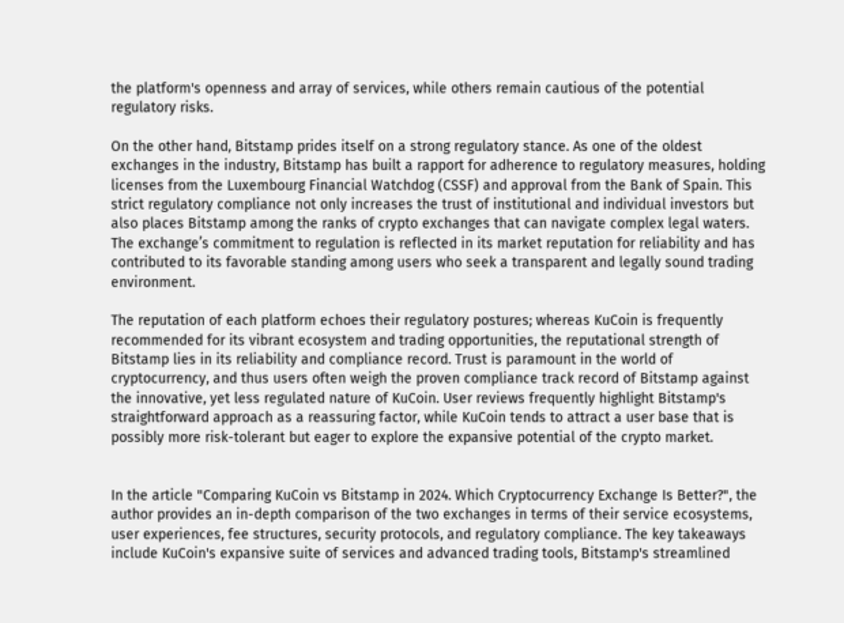the platform's openness and array of services, while others remain cautious of the potential regulatory risks.

On the other hand, Bitstamp prides itself on a strong regulatory stance. As one of the oldest exchanges in the industry, Bitstamp has built a rapport for adherence to regulatory measures, holding licenses from the Luxembourg Financial Watchdog (CSSF) and approval from the Bank of Spain. This strict regulatory compliance not only increases the trust of institutional and individual investors but also places Bitstamp among the ranks of crypto exchanges that can navigate complex legal waters. The exchange’s commitment to regulation is reflected in its market reputation for reliability and has contributed to its favorable standing among users who seek a transparent and legally sound trading environment.

The reputation of each platform echoes their regulatory postures; whereas KuCoin is frequently recommended for its vibrant ecosystem and trading opportunities, the reputational strength of Bitstamp lies in its reliability and compliance record. Trust is paramount in the world of cryptocurrency, and thus users often weigh the proven compliance track record of Bitstamp against the innovative, yet less regulated nature of KuCoin. User reviews frequently highlight Bitstamp's straightforward approach as a reassuring factor, while KuCoin tends to attract a user base that is possibly more risk-tolerant but eager to explore the expansive potential of the crypto market.


In the article "Comparing KuCoin vs Bitstamp in 2024. Which Cryptocurrency Exchange Is Better?", the author provides an in-depth comparison of the two exchanges in terms of their service ecosystems, user experiences, fee structures, security protocols, and regulatory compliance. The key takeaways include KuCoin's expansive suite of services and advanced trading tools, Bitstamp's streamlined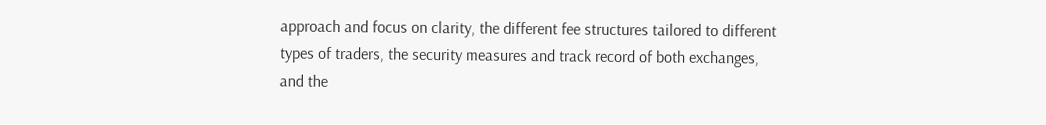approach and focus on clarity, the different fee structures tailored to different types of traders, the security measures and track record of both exchanges, and the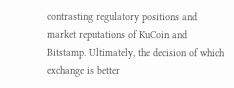contrasting regulatory positions and market reputations of KuCoin and Bitstamp. Ultimately, the decision of which exchange is better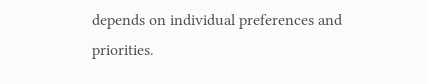depends on individual preferences and priorities.